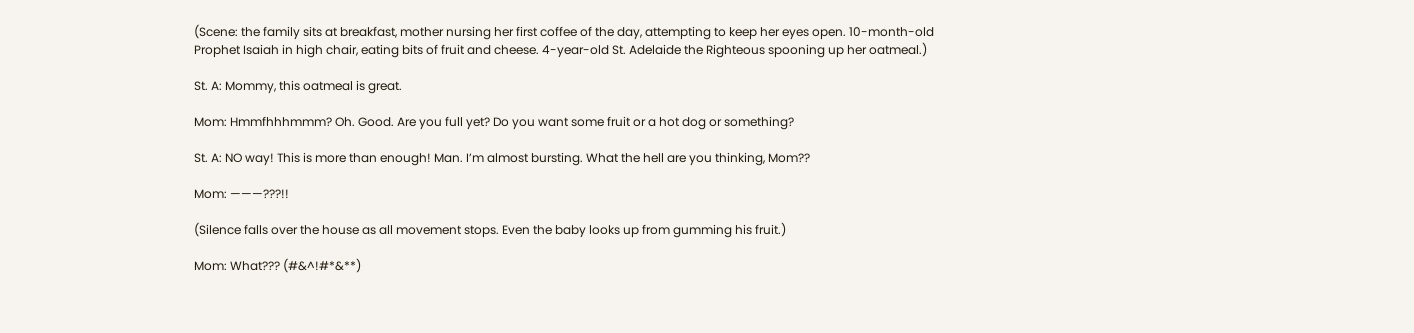(Scene: the family sits at breakfast, mother nursing her first coffee of the day, attempting to keep her eyes open. 10-month-old Prophet Isaiah in high chair, eating bits of fruit and cheese. 4-year-old St. Adelaide the Righteous spooning up her oatmeal.)

St. A: Mommy, this oatmeal is great.

Mom: Hmmfhhhmmm? Oh. Good. Are you full yet? Do you want some fruit or a hot dog or something?

St. A: NO way! This is more than enough! Man. I’m almost bursting. What the hell are you thinking, Mom??

Mom: ———???!!

(Silence falls over the house as all movement stops. Even the baby looks up from gumming his fruit.)

Mom: What??? (#&^!#*&**)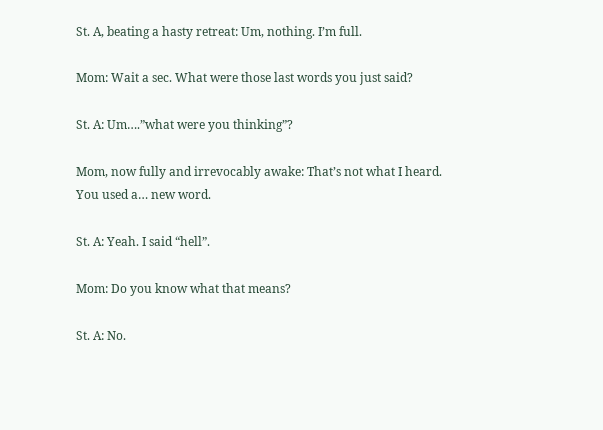St. A, beating a hasty retreat: Um, nothing. I’m full.

Mom: Wait a sec. What were those last words you just said?

St. A: Um….”what were you thinking”?

Mom, now fully and irrevocably awake: That’s not what I heard. You used a… new word.

St. A: Yeah. I said “hell”.

Mom: Do you know what that means?

St. A: No.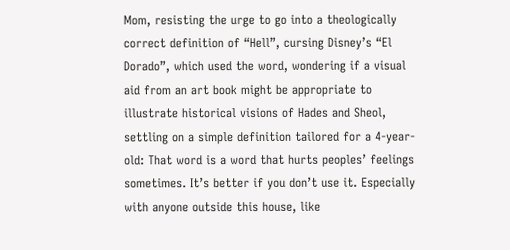Mom, resisting the urge to go into a theologically correct definition of “Hell”, cursing Disney’s “El Dorado”, which used the word, wondering if a visual aid from an art book might be appropriate to illustrate historical visions of Hades and Sheol, settling on a simple definition tailored for a 4-year-old: That word is a word that hurts peoples’ feelings sometimes. It’s better if you don’t use it. Especially with anyone outside this house, like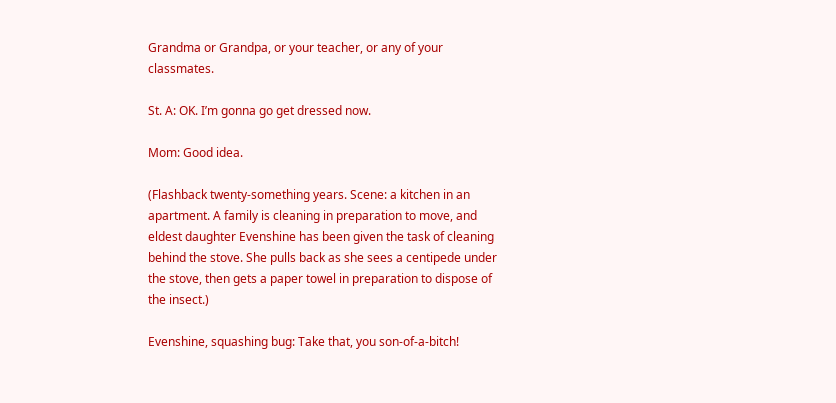Grandma or Grandpa, or your teacher, or any of your classmates.

St. A: OK. I’m gonna go get dressed now.

Mom: Good idea.

(Flashback twenty-something years. Scene: a kitchen in an apartment. A family is cleaning in preparation to move, and eldest daughter Evenshine has been given the task of cleaning behind the stove. She pulls back as she sees a centipede under the stove, then gets a paper towel in preparation to dispose of the insect.)

Evenshine, squashing bug: Take that, you son-of-a-bitch!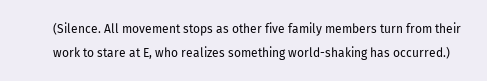(Silence. All movement stops as other five family members turn from their work to stare at E, who realizes something world-shaking has occurred.)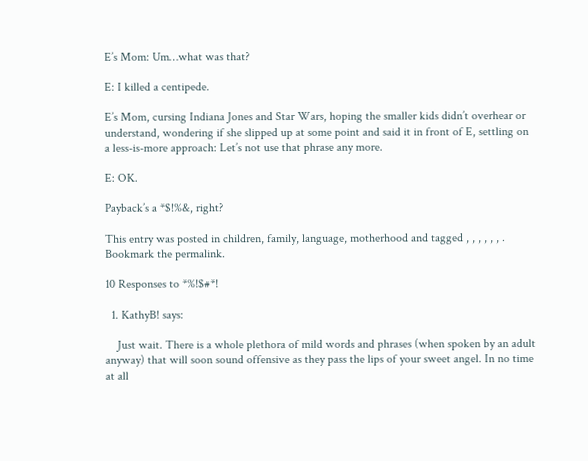E’s Mom: Um…what was that?

E: I killed a centipede.

E’s Mom, cursing Indiana Jones and Star Wars, hoping the smaller kids didn’t overhear or understand, wondering if she slipped up at some point and said it in front of E, settling on a less-is-more approach: Let’s not use that phrase any more.

E: OK.

Payback’s a *$!%&, right?

This entry was posted in children, family, language, motherhood and tagged , , , , , , . Bookmark the permalink.

10 Responses to *%!$#*!

  1. KathyB! says:

    Just wait. There is a whole plethora of mild words and phrases (when spoken by an adult anyway) that will soon sound offensive as they pass the lips of your sweet angel. In no time at all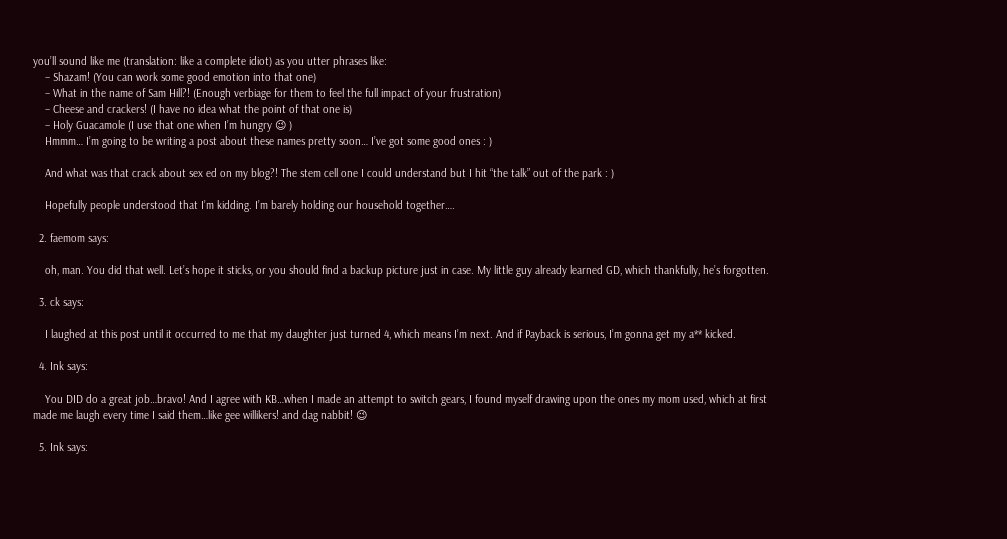you’ll sound like me (translation: like a complete idiot) as you utter phrases like:
    – Shazam! (You can work some good emotion into that one)
    – What in the name of Sam Hill?! (Enough verbiage for them to feel the full impact of your frustration)
    – Cheese and crackers! (I have no idea what the point of that one is)
    – Holy Guacamole (I use that one when I’m hungry 😉 )
    Hmmm… I’m going to be writing a post about these names pretty soon… I’ve got some good ones : )

    And what was that crack about sex ed on my blog?! The stem cell one I could understand but I hit “the talk” out of the park : )

    Hopefully people understood that I’m kidding. I’m barely holding our household together….

  2. faemom says:

    oh, man. You did that well. Let’s hope it sticks, or you should find a backup picture just in case. My little guy already learned GD, which thankfully, he’s forgotten.

  3. ck says:

    I laughed at this post until it occurred to me that my daughter just turned 4, which means I’m next. And if Payback is serious, I’m gonna get my a** kicked.

  4. Ink says:

    You DID do a great job…bravo! And I agree with KB…when I made an attempt to switch gears, I found myself drawing upon the ones my mom used, which at first made me laugh every time I said them…like gee willikers! and dag nabbit! 😉

  5. Ink says: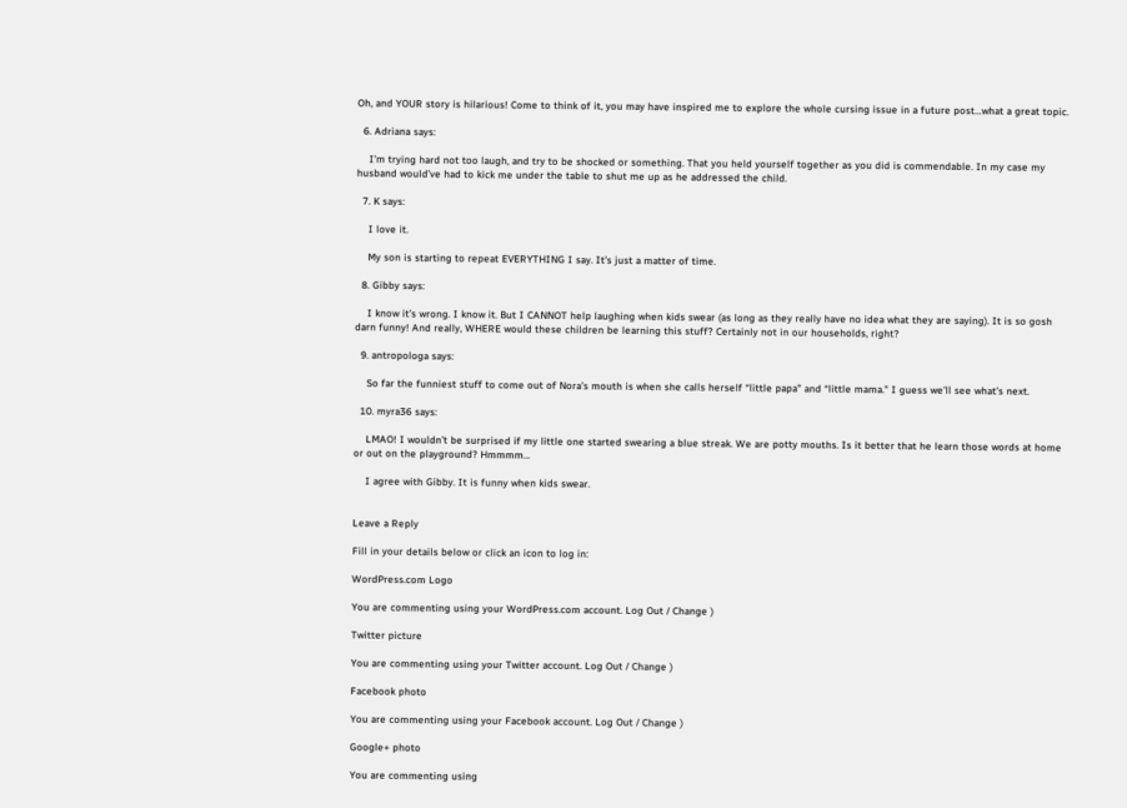Oh, and YOUR story is hilarious! Come to think of it, you may have inspired me to explore the whole cursing issue in a future post…what a great topic.

  6. Adriana says:

    I’m trying hard not too laugh, and try to be shocked or something. That you held yourself together as you did is commendable. In my case my husband would’ve had to kick me under the table to shut me up as he addressed the child.

  7. K says:

    I love it.

    My son is starting to repeat EVERYTHING I say. It’s just a matter of time.

  8. Gibby says:

    I know it’s wrong. I know it. But I CANNOT help laughing when kids swear (as long as they really have no idea what they are saying). It is so gosh darn funny! And really, WHERE would these children be learning this stuff? Certainly not in our households, right?

  9. antropologa says:

    So far the funniest stuff to come out of Nora’s mouth is when she calls herself “little papa” and “little mama.” I guess we’ll see what’s next.

  10. myra36 says:

    LMAO! I wouldn’t be surprised if my little one started swearing a blue streak. We are potty mouths. Is it better that he learn those words at home or out on the playground? Hmmmm…

    I agree with Gibby. It is funny when kids swear.


Leave a Reply

Fill in your details below or click an icon to log in:

WordPress.com Logo

You are commenting using your WordPress.com account. Log Out / Change )

Twitter picture

You are commenting using your Twitter account. Log Out / Change )

Facebook photo

You are commenting using your Facebook account. Log Out / Change )

Google+ photo

You are commenting using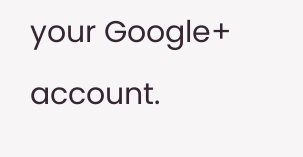your Google+ account.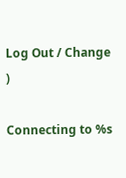Log Out / Change )

Connecting to %s